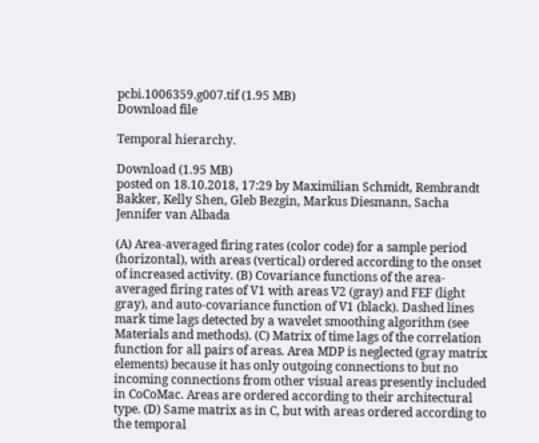pcbi.1006359.g007.tif (1.95 MB)
Download file

Temporal hierarchy.

Download (1.95 MB)
posted on 18.10.2018, 17:29 by Maximilian Schmidt, Rembrandt Bakker, Kelly Shen, Gleb Bezgin, Markus Diesmann, Sacha Jennifer van Albada

(A) Area-averaged firing rates (color code) for a sample period (horizontal), with areas (vertical) ordered according to the onset of increased activity. (B) Covariance functions of the area-averaged firing rates of V1 with areas V2 (gray) and FEF (light gray), and auto-covariance function of V1 (black). Dashed lines mark time lags detected by a wavelet smoothing algorithm (see Materials and methods). (C) Matrix of time lags of the correlation function for all pairs of areas. Area MDP is neglected (gray matrix elements) because it has only outgoing connections to but no incoming connections from other visual areas presently included in CoCoMac. Areas are ordered according to their architectural type. (D) Same matrix as in C, but with areas ordered according to the temporal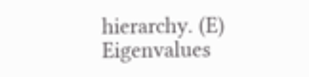hierarchy. (E) Eigenvalues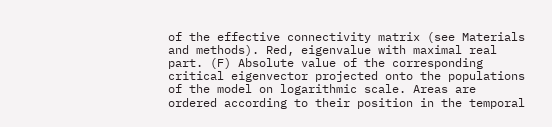of the effective connectivity matrix (see Materials and methods). Red, eigenvalue with maximal real part. (F) Absolute value of the corresponding critical eigenvector projected onto the populations of the model on logarithmic scale. Areas are ordered according to their position in the temporal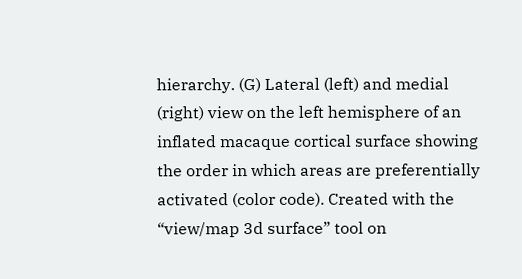hierarchy. (G) Lateral (left) and medial (right) view on the left hemisphere of an inflated macaque cortical surface showing the order in which areas are preferentially activated (color code). Created with the “view/map 3d surface” tool on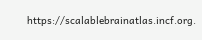https://scalablebrainatlas.incf.org.